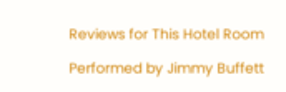Reviews for This Hotel Room

Performed by Jimmy Buffett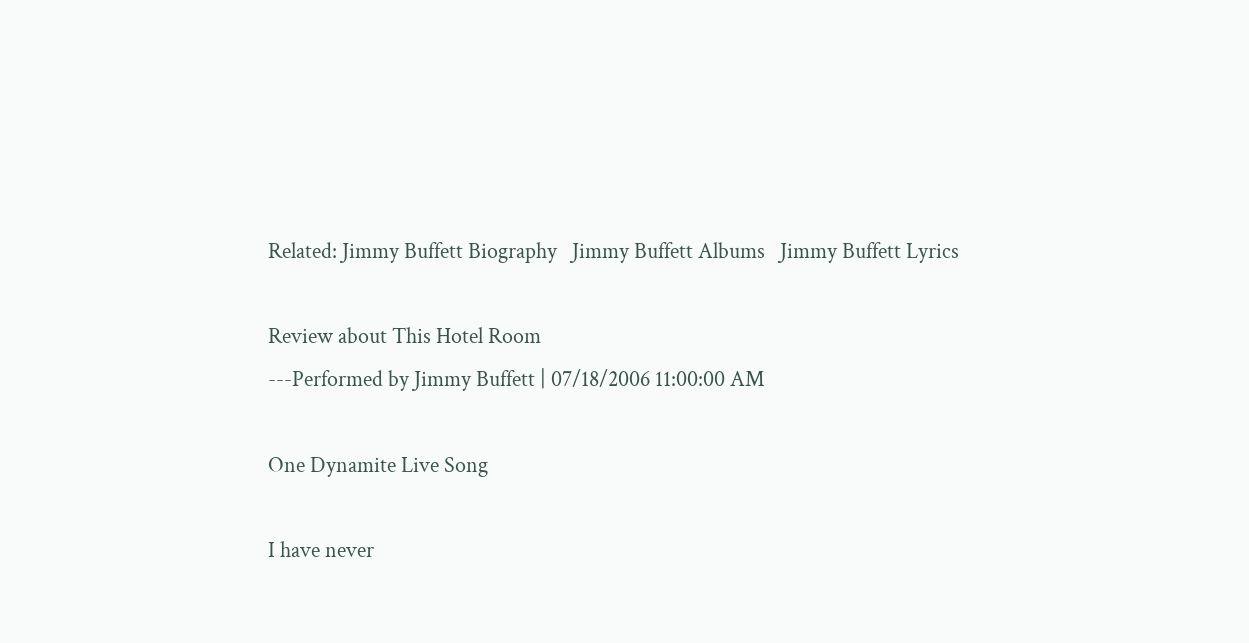Related: Jimmy Buffett Biography   Jimmy Buffett Albums   Jimmy Buffett Lyrics

Review about This Hotel Room
---Performed by Jimmy Buffett | 07/18/2006 11:00:00 AM

One Dynamite Live Song

I have never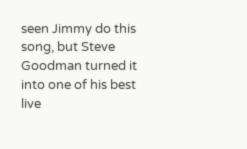seen Jimmy do this song, but Steve Goodman turned it into one of his best live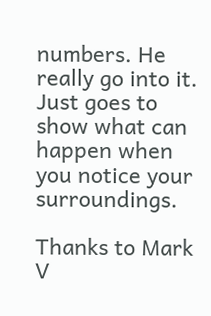numbers. He really go into it. Just goes to show what can happen when you notice your surroundings.

Thanks to Mark V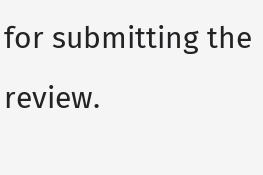for submitting the review.